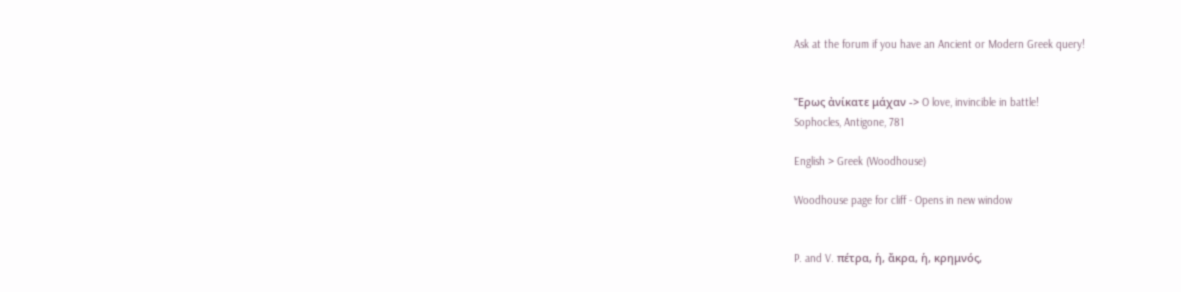Ask at the forum if you have an Ancient or Modern Greek query!


Ἔρως ἀνίκατε μάχαν -> O love, invincible in battle!
Sophocles, Antigone, 781

English > Greek (Woodhouse)

Woodhouse page for cliff - Opens in new window


P. and V. πέτρα, ἡ, ἄκρα, ἡ, κρημνός,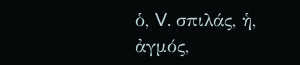ὁ, V. σπιλάς, ἡ, ἀγμός,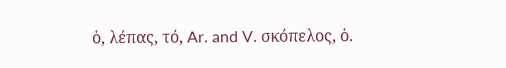ὁ, λέπας, τό, Ar. and V. σκόπελος, ὁ.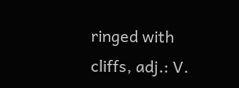ringed with cliffs, adj.: V.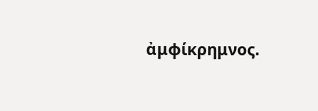ἀμφίκρημνος.